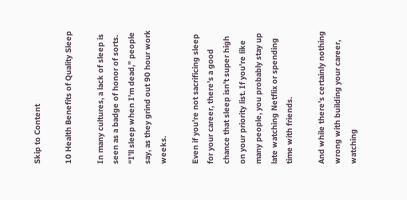Skip to Content

10 Health Benefits of Quality Sleep

In many cultures, a lack of sleep is seen as a badge of honor of sorts. “I’ll sleep when I’m dead,” people say, as they grind out 90 hour work weeks.

Even if you’re not sacrificing sleep for your career, there’s a good chance that sleep isn’t super high on your priority list. If you’re like many people, you probably stay up late watching Netflix or spending time with friends.

And while there’s certainly nothing wrong with building your career, watching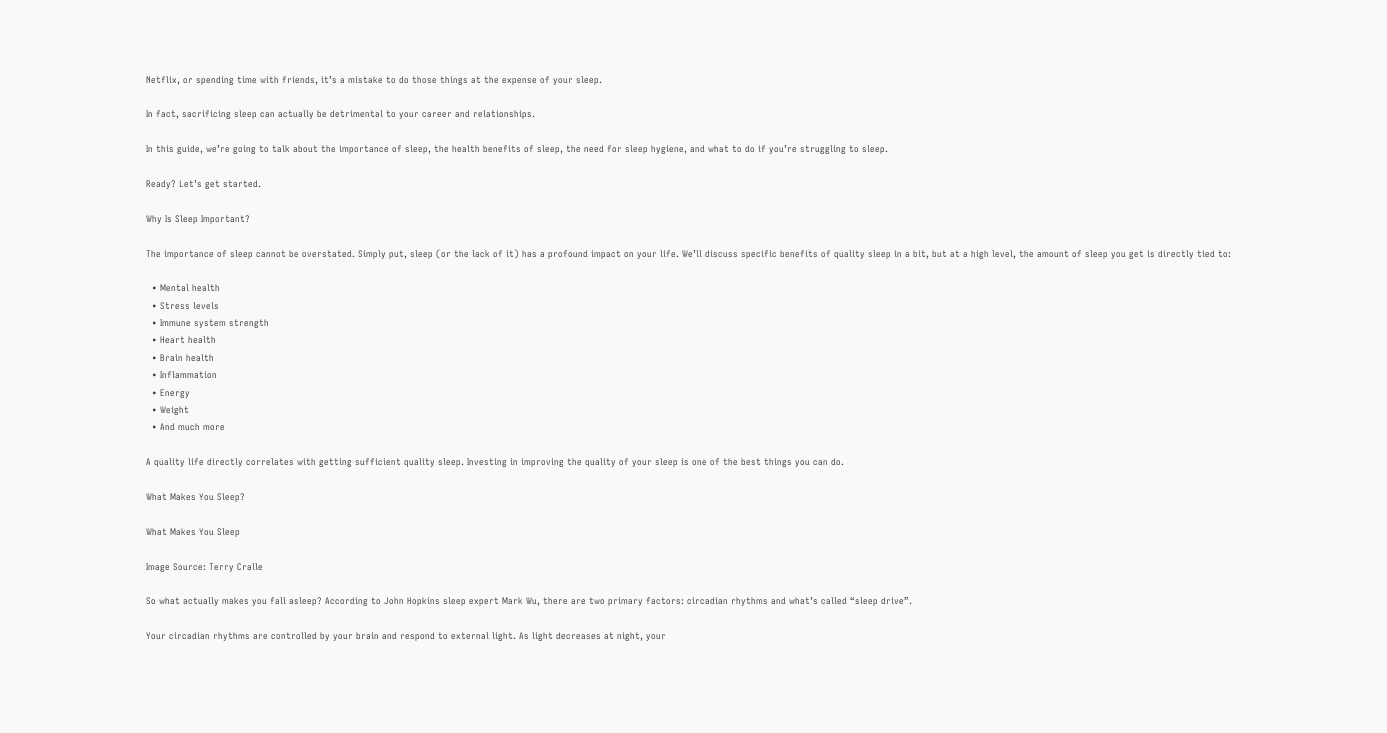Netflix, or spending time with friends, it’s a mistake to do those things at the expense of your sleep.

In fact, sacrificing sleep can actually be detrimental to your career and relationships.

In this guide, we’re going to talk about the importance of sleep, the health benefits of sleep, the need for sleep hygiene, and what to do if you’re struggling to sleep.

Ready? Let’s get started.

Why Is Sleep Important?

The importance of sleep cannot be overstated. Simply put, sleep (or the lack of it) has a profound impact on your life. We’ll discuss specific benefits of quality sleep in a bit, but at a high level, the amount of sleep you get is directly tied to:

  • Mental health
  • Stress levels
  • Immune system strength
  • Heart health
  • Brain health
  • Inflammation
  • Energy
  • Weight
  • And much more

A quality life directly correlates with getting sufficient quality sleep. Investing in improving the quality of your sleep is one of the best things you can do.

What Makes You Sleep?

What Makes You Sleep

Image Source: Terry Cralle

So what actually makes you fall asleep? According to John Hopkins sleep expert Mark Wu, there are two primary factors: circadian rhythms and what’s called “sleep drive”.

Your circadian rhythms are controlled by your brain and respond to external light. As light decreases at night, your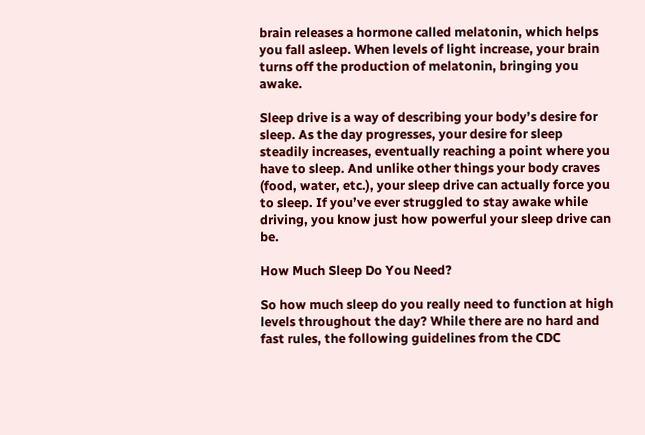brain releases a hormone called melatonin, which helps you fall asleep. When levels of light increase, your brain turns off the production of melatonin, bringing you awake.

Sleep drive is a way of describing your body’s desire for sleep. As the day progresses, your desire for sleep steadily increases, eventually reaching a point where you have to sleep. And unlike other things your body craves (food, water, etc.), your sleep drive can actually force you to sleep. If you’ve ever struggled to stay awake while driving, you know just how powerful your sleep drive can be.

How Much Sleep Do You Need?

So how much sleep do you really need to function at high levels throughout the day? While there are no hard and fast rules, the following guidelines from the CDC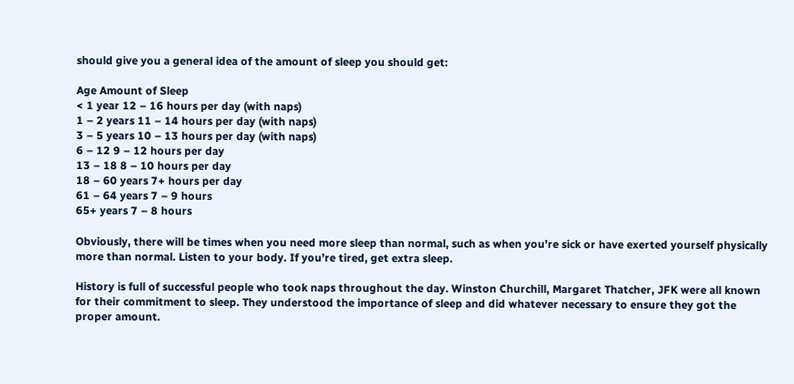should give you a general idea of the amount of sleep you should get:

Age Amount of Sleep
< 1 year 12 – 16 hours per day (with naps)
1 – 2 years 11 – 14 hours per day (with naps)
3 – 5 years 10 – 13 hours per day (with naps)
6 – 12 9 – 12 hours per day
13 – 18 8 – 10 hours per day
18 – 60 years 7+ hours per day
61 – 64 years 7 – 9 hours
65+ years 7 – 8 hours

Obviously, there will be times when you need more sleep than normal, such as when you’re sick or have exerted yourself physically more than normal. Listen to your body. If you’re tired, get extra sleep.

History is full of successful people who took naps throughout the day. Winston Churchill, Margaret Thatcher, JFK were all known for their commitment to sleep. They understood the importance of sleep and did whatever necessary to ensure they got the proper amount.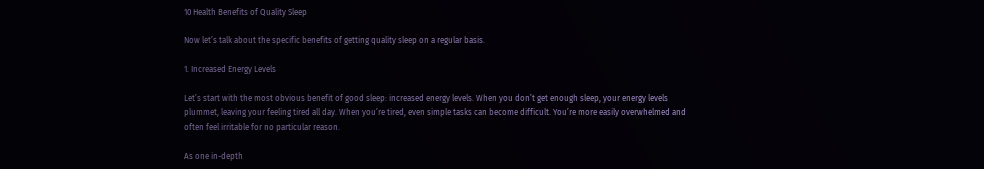10 Health Benefits of Quality Sleep

Now let’s talk about the specific benefits of getting quality sleep on a regular basis.

1. Increased Energy Levels

Let’s start with the most obvious benefit of good sleep: increased energy levels. When you don’t get enough sleep, your energy levels plummet, leaving your feeling tired all day. When you’re tired, even simple tasks can become difficult. You’re more easily overwhelmed and often feel irritable for no particular reason.

As one in-depth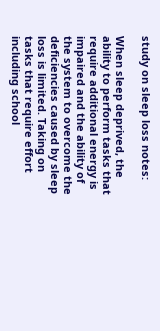study on sleep loss notes:

When sleep deprived, the ability to perform tasks that require additional energy is impaired and the ability of the system to overcome the deficiencies caused by sleep loss is limited. Taking on tasks that require effort including school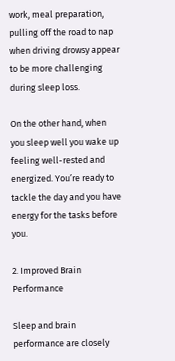work, meal preparation, pulling off the road to nap when driving drowsy appear to be more challenging during sleep loss.

On the other hand, when you sleep well you wake up feeling well-rested and energized. You’re ready to tackle the day and you have energy for the tasks before you.

2. Improved Brain Performance

Sleep and brain performance are closely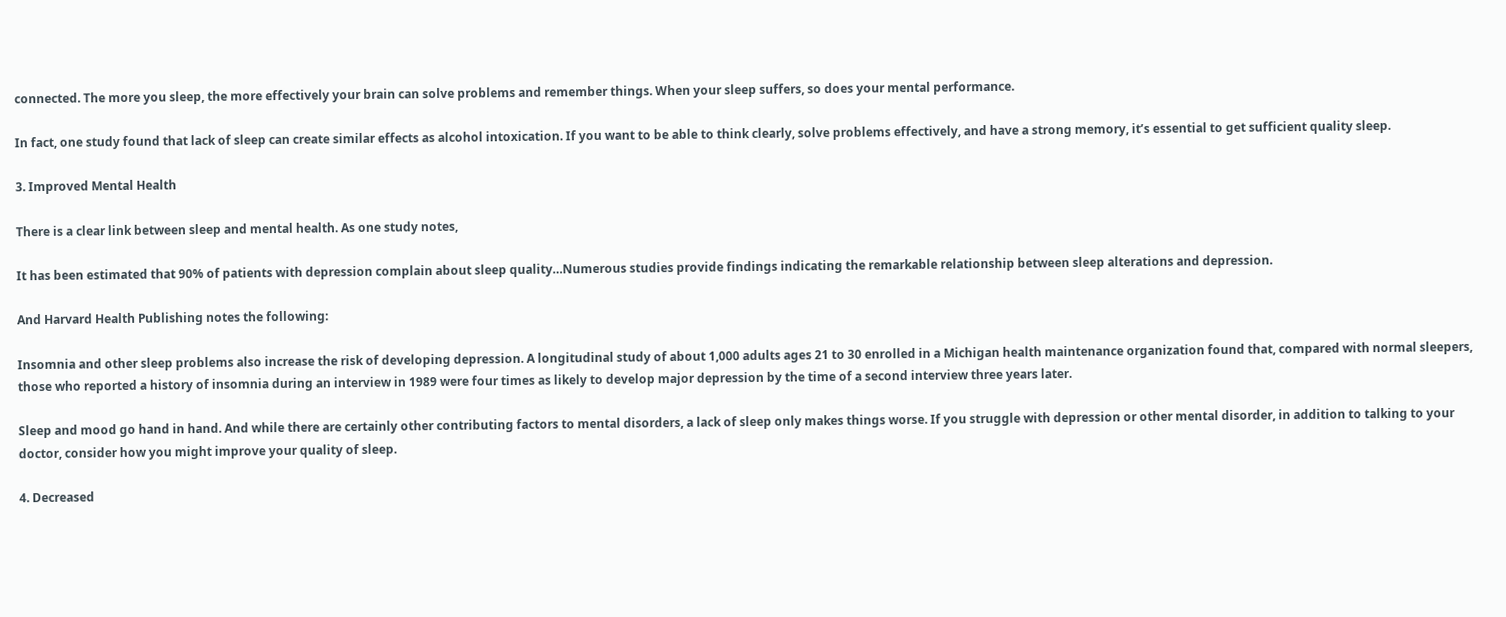connected. The more you sleep, the more effectively your brain can solve problems and remember things. When your sleep suffers, so does your mental performance.

In fact, one study found that lack of sleep can create similar effects as alcohol intoxication. If you want to be able to think clearly, solve problems effectively, and have a strong memory, it’s essential to get sufficient quality sleep.

3. Improved Mental Health

There is a clear link between sleep and mental health. As one study notes,

It has been estimated that 90% of patients with depression complain about sleep quality…Numerous studies provide findings indicating the remarkable relationship between sleep alterations and depression.

And Harvard Health Publishing notes the following:

Insomnia and other sleep problems also increase the risk of developing depression. A longitudinal study of about 1,000 adults ages 21 to 30 enrolled in a Michigan health maintenance organization found that, compared with normal sleepers, those who reported a history of insomnia during an interview in 1989 were four times as likely to develop major depression by the time of a second interview three years later.

Sleep and mood go hand in hand. And while there are certainly other contributing factors to mental disorders, a lack of sleep only makes things worse. If you struggle with depression or other mental disorder, in addition to talking to your doctor, consider how you might improve your quality of sleep.

4. Decreased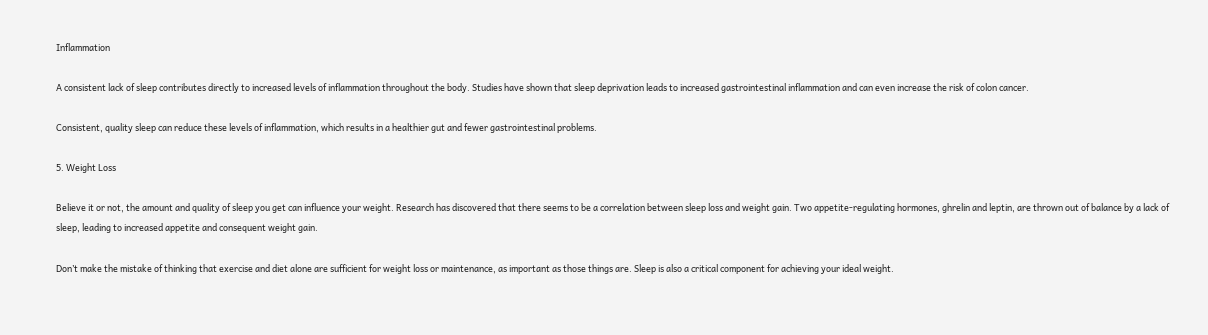Inflammation

A consistent lack of sleep contributes directly to increased levels of inflammation throughout the body. Studies have shown that sleep deprivation leads to increased gastrointestinal inflammation and can even increase the risk of colon cancer.

Consistent, quality sleep can reduce these levels of inflammation, which results in a healthier gut and fewer gastrointestinal problems.

5. Weight Loss

Believe it or not, the amount and quality of sleep you get can influence your weight. Research has discovered that there seems to be a correlation between sleep loss and weight gain. Two appetite-regulating hormones, ghrelin and leptin, are thrown out of balance by a lack of sleep, leading to increased appetite and consequent weight gain.

Don’t make the mistake of thinking that exercise and diet alone are sufficient for weight loss or maintenance, as important as those things are. Sleep is also a critical component for achieving your ideal weight.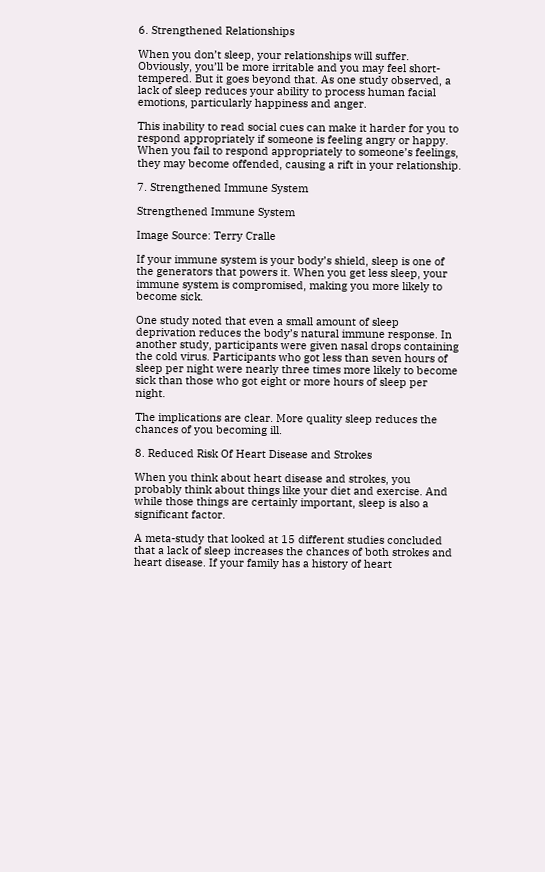6. Strengthened Relationships

When you don’t sleep, your relationships will suffer. Obviously, you’ll be more irritable and you may feel short-tempered. But it goes beyond that. As one study observed, a lack of sleep reduces your ability to process human facial emotions, particularly happiness and anger.

This inability to read social cues can make it harder for you to respond appropriately if someone is feeling angry or happy. When you fail to respond appropriately to someone’s feelings, they may become offended, causing a rift in your relationship.

7. Strengthened Immune System

Strengthened Immune System

Image Source: Terry Cralle

If your immune system is your body’s shield, sleep is one of the generators that powers it. When you get less sleep, your immune system is compromised, making you more likely to become sick.

One study noted that even a small amount of sleep deprivation reduces the body’s natural immune response. In another study, participants were given nasal drops containing the cold virus. Participants who got less than seven hours of sleep per night were nearly three times more likely to become sick than those who got eight or more hours of sleep per night.

The implications are clear. More quality sleep reduces the chances of you becoming ill.

8. Reduced Risk Of Heart Disease and Strokes

When you think about heart disease and strokes, you probably think about things like your diet and exercise. And while those things are certainly important, sleep is also a significant factor.

A meta-study that looked at 15 different studies concluded that a lack of sleep increases the chances of both strokes and heart disease. If your family has a history of heart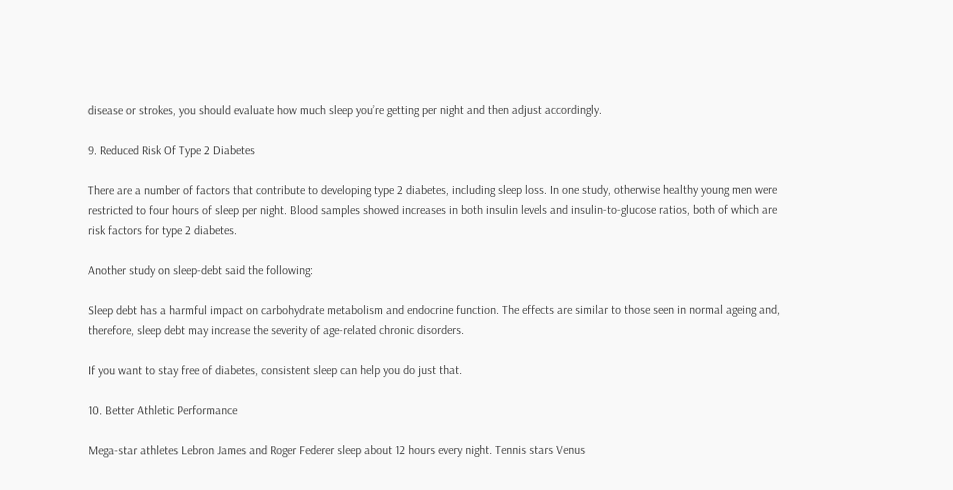disease or strokes, you should evaluate how much sleep you’re getting per night and then adjust accordingly.

9. Reduced Risk Of Type 2 Diabetes

There are a number of factors that contribute to developing type 2 diabetes, including sleep loss. In one study, otherwise healthy young men were restricted to four hours of sleep per night. Blood samples showed increases in both insulin levels and insulin-to-glucose ratios, both of which are risk factors for type 2 diabetes.

Another study on sleep-debt said the following:

Sleep debt has a harmful impact on carbohydrate metabolism and endocrine function. The effects are similar to those seen in normal ageing and, therefore, sleep debt may increase the severity of age-related chronic disorders.

If you want to stay free of diabetes, consistent sleep can help you do just that.

10. Better Athletic Performance

Mega-star athletes Lebron James and Roger Federer sleep about 12 hours every night. Tennis stars Venus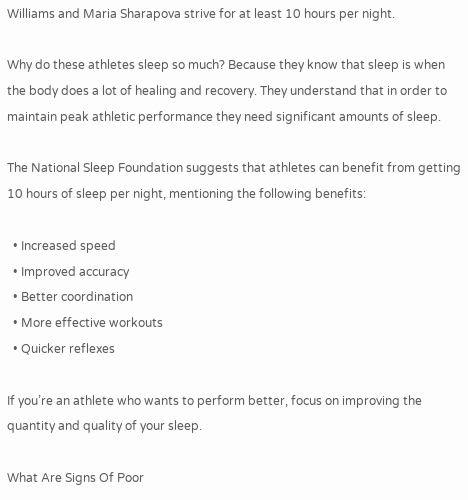Williams and Maria Sharapova strive for at least 10 hours per night.

Why do these athletes sleep so much? Because they know that sleep is when the body does a lot of healing and recovery. They understand that in order to maintain peak athletic performance they need significant amounts of sleep.

The National Sleep Foundation suggests that athletes can benefit from getting 10 hours of sleep per night, mentioning the following benefits:

  • Increased speed
  • Improved accuracy
  • Better coordination
  • More effective workouts
  • Quicker reflexes

If you’re an athlete who wants to perform better, focus on improving the quantity and quality of your sleep.

What Are Signs Of Poor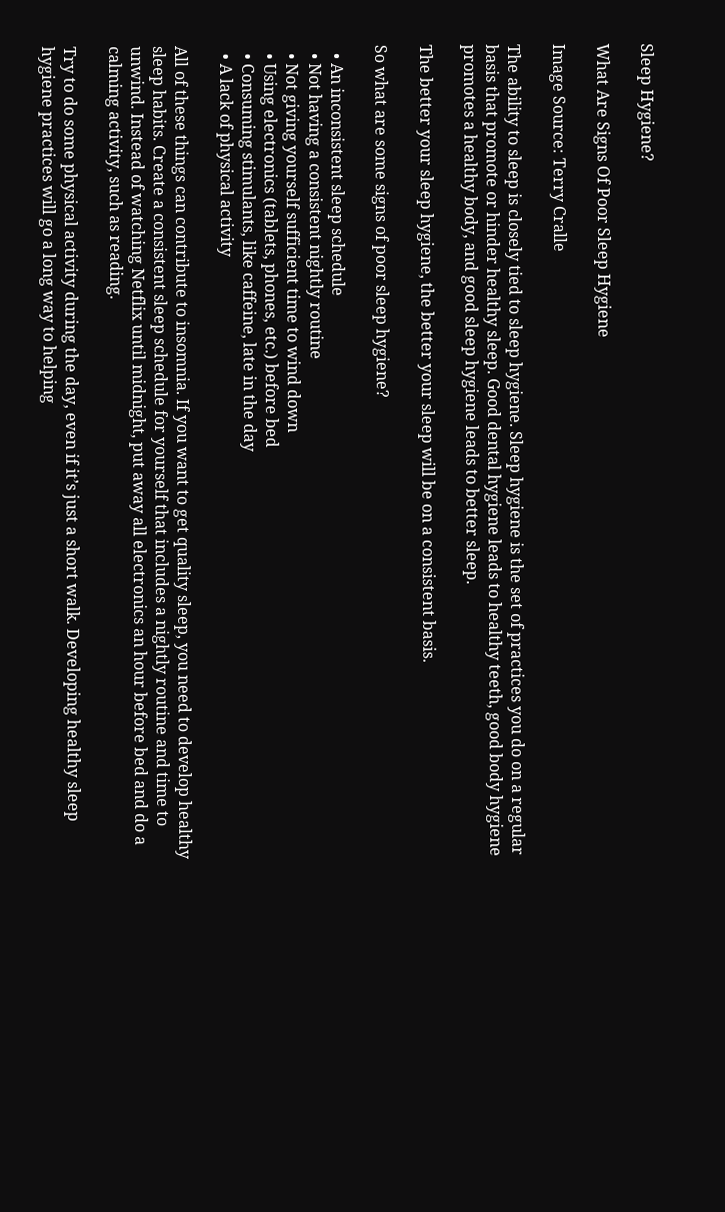Sleep Hygiene?

What Are Signs Of Poor Sleep Hygiene

Image Source: Terry Cralle

The ability to sleep is closely tied to sleep hygiene. Sleep hygiene is the set of practices you do on a regular basis that promote or hinder healthy sleep. Good dental hygiene leads to healthy teeth, good body hygiene promotes a healthy body, and good sleep hygiene leads to better sleep.

The better your sleep hygiene, the better your sleep will be on a consistent basis.

So what are some signs of poor sleep hygiene?

  • An inconsistent sleep schedule
  • Not having a consistent nightly routine
  • Not giving yourself sufficient time to wind down
  • Using electronics (tablets, phones, etc.) before bed
  • Consuming stimulants, like caffeine, late in the day
  • A lack of physical activity

All of these things can contribute to insomnia. If you want to get quality sleep, you need to develop healthy sleep habits. Create a consistent sleep schedule for yourself that includes a nightly routine and time to unwind. Instead of watching Netflix until midnight, put away all electronics an hour before bed and do a calming activity, such as reading.

Try to do some physical activity during the day, even if it’s just a short walk. Developing healthy sleep hygiene practices will go a long way to helping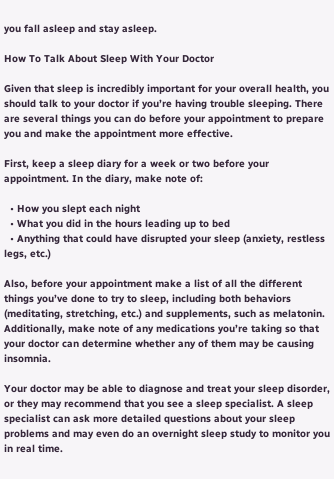you fall asleep and stay asleep.

How To Talk About Sleep With Your Doctor

Given that sleep is incredibly important for your overall health, you should talk to your doctor if you’re having trouble sleeping. There are several things you can do before your appointment to prepare you and make the appointment more effective.

First, keep a sleep diary for a week or two before your appointment. In the diary, make note of:

  • How you slept each night
  • What you did in the hours leading up to bed
  • Anything that could have disrupted your sleep (anxiety, restless legs, etc.)

Also, before your appointment make a list of all the different things you’ve done to try to sleep, including both behaviors (meditating, stretching, etc.) and supplements, such as melatonin. Additionally, make note of any medications you’re taking so that your doctor can determine whether any of them may be causing insomnia.

Your doctor may be able to diagnose and treat your sleep disorder, or they may recommend that you see a sleep specialist. A sleep specialist can ask more detailed questions about your sleep problems and may even do an overnight sleep study to monitor you in real time.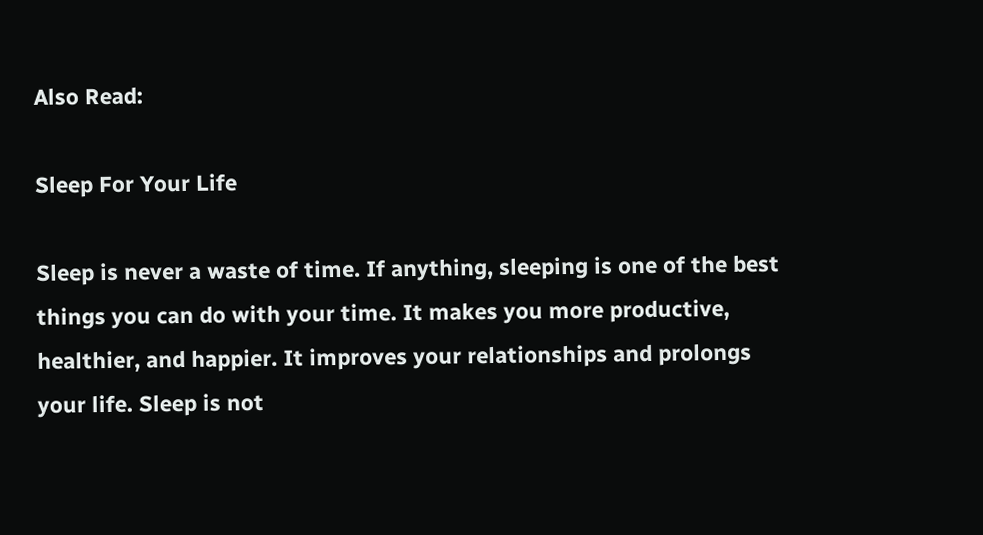Also Read:

Sleep For Your Life

Sleep is never a waste of time. If anything, sleeping is one of the best things you can do with your time. It makes you more productive, healthier, and happier. It improves your relationships and prolongs your life. Sleep is not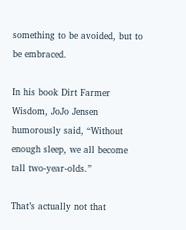something to be avoided, but to be embraced.

In his book Dirt Farmer Wisdom, JoJo Jensen humorously said, “Without enough sleep, we all become tall two-year-olds.”

That’s actually not that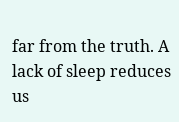far from the truth. A lack of sleep reduces us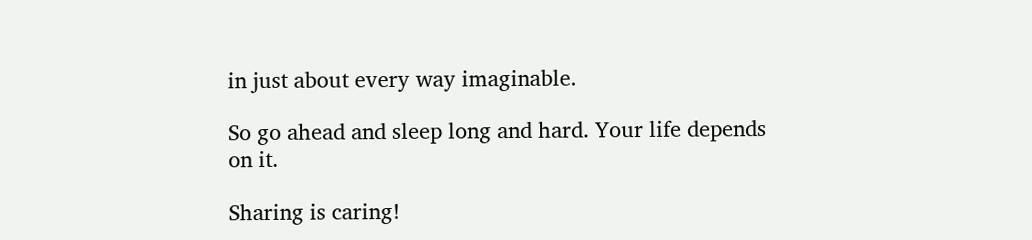in just about every way imaginable.

So go ahead and sleep long and hard. Your life depends on it.

Sharing is caring!